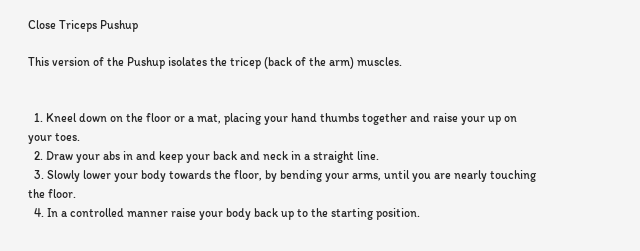Close Triceps Pushup

This version of the Pushup isolates the tricep (back of the arm) muscles.


  1. Kneel down on the floor or a mat, placing your hand thumbs together and raise your up on your toes.
  2. Draw your abs in and keep your back and neck in a straight line.
  3. Slowly lower your body towards the floor, by bending your arms, until you are nearly touching the floor.
  4. In a controlled manner raise your body back up to the starting position.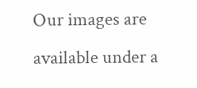Our images are available under a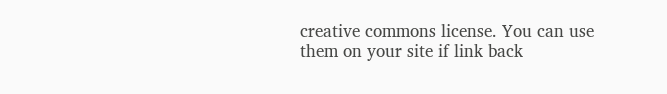creative commons license. You can use them on your site if link back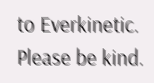to Everkinetic. Please be kind.